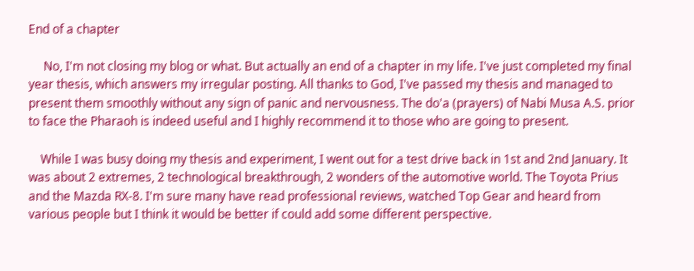End of a chapter

     No, I'm not closing my blog or what. But actually an end of a chapter in my life. I've just completed my final year thesis, which answers my irregular posting. All thanks to God, I've passed my thesis and managed to present them smoothly without any sign of panic and nervousness. The do'a (prayers) of Nabi Musa A.S. prior to face the Pharaoh is indeed useful and I highly recommend it to those who are going to present.

    While I was busy doing my thesis and experiment, I went out for a test drive back in 1st and 2nd January. It was about 2 extremes, 2 technological breakthrough, 2 wonders of the automotive world. The Toyota Prius and the Mazda RX-8. I'm sure many have read professional reviews, watched Top Gear and heard from various people but I think it would be better if could add some different perspective.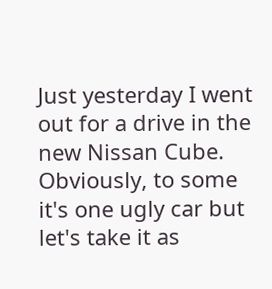Just yesterday I went out for a drive in the new Nissan Cube. Obviously, to some it's one ugly car but let's take it as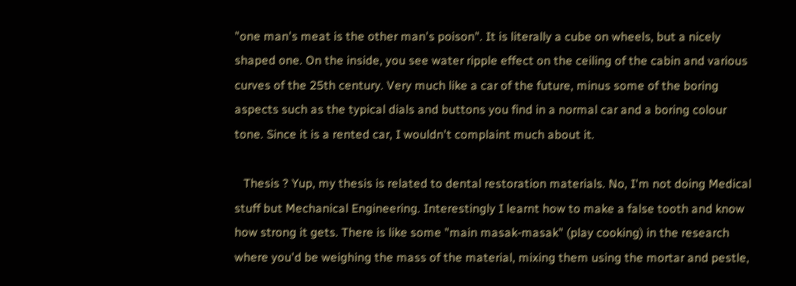"one man's meat is the other man's poison". It is literally a cube on wheels, but a nicely shaped one. On the inside, you see water ripple effect on the ceiling of the cabin and various curves of the 25th century. Very much like a car of the future, minus some of the boring aspects such as the typical dials and buttons you find in a normal car and a boring colour tone. Since it is a rented car, I wouldn't complaint much about it.

   Thesis ? Yup, my thesis is related to dental restoration materials. No, I'm not doing Medical stuff but Mechanical Engineering. Interestingly I learnt how to make a false tooth and know how strong it gets. There is like some "main masak-masak" (play cooking) in the research where you'd be weighing the mass of the material, mixing them using the mortar and pestle,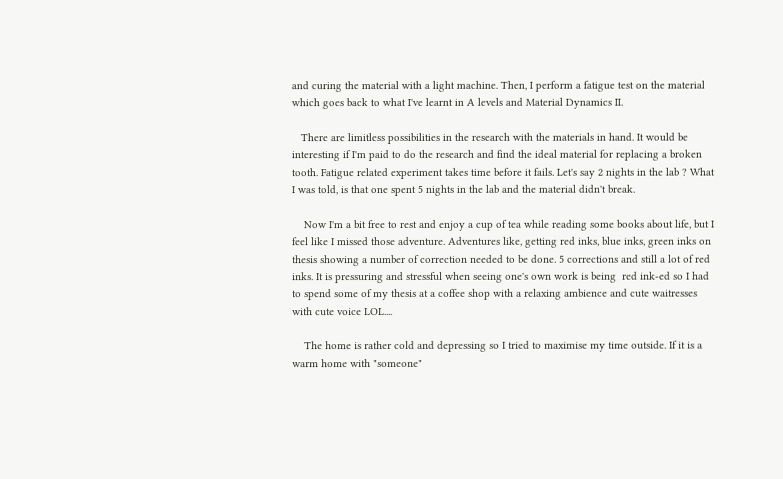and curing the material with a light machine. Then, I perform a fatigue test on the material which goes back to what I've learnt in A levels and Material Dynamics II.

   There are limitless possibilities in the research with the materials in hand. It would be interesting if I'm paid to do the research and find the ideal material for replacing a broken tooth. Fatigue related experiment takes time before it fails. Let's say 2 nights in the lab ? What I was told, is that one spent 5 nights in the lab and the material didn't break.

    Now I'm a bit free to rest and enjoy a cup of tea while reading some books about life, but I feel like I missed those adventure. Adventures like, getting red inks, blue inks, green inks on thesis showing a number of correction needed to be done. 5 corrections and still a lot of red inks. It is pressuring and stressful when seeing one's own work is being  red ink-ed so I had to spend some of my thesis at a coffee shop with a relaxing ambience and cute waitresses with cute voice LOL....

    The home is rather cold and depressing so I tried to maximise my time outside. If it is a warm home with "someone"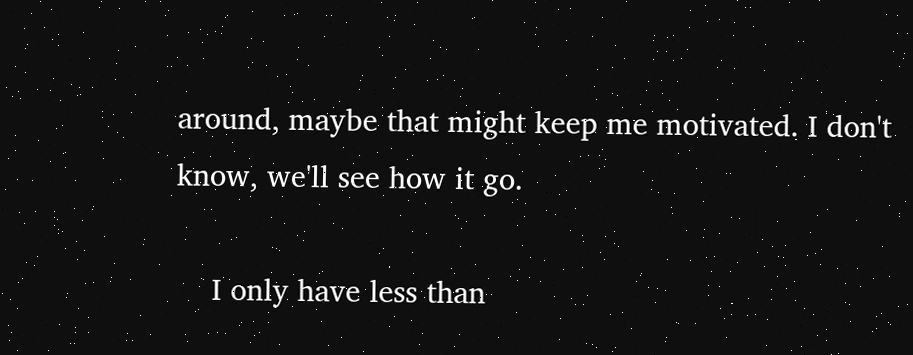around, maybe that might keep me motivated. I don't know, we'll see how it go.

    I only have less than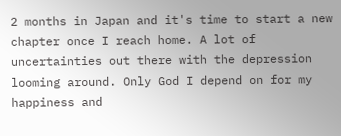2 months in Japan and it's time to start a new chapter once I reach home. A lot of uncertainties out there with the depression looming around. Only God I depend on for my happiness and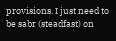provisions. I just need to be sabr (steadfast) on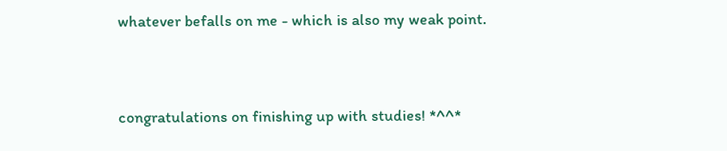whatever befalls on me - which is also my weak point.


congratulations on finishing up with studies! *^^*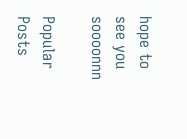hope to see you soooonnn

Popular Posts